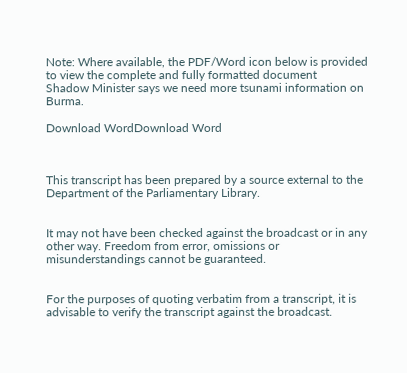Note: Where available, the PDF/Word icon below is provided to view the complete and fully formatted document
Shadow Minister says we need more tsunami information on Burma.

Download WordDownload Word



This transcript has been prepared by a source external to the Department of the Parliamentary Library.


It may not have been checked against the broadcast or in any other way. Freedom from error, omissions or misunderstandings cannot be guaranteed.


For the purposes of quoting verbatim from a transcript, it is advisable to verify the transcript against the broadcast.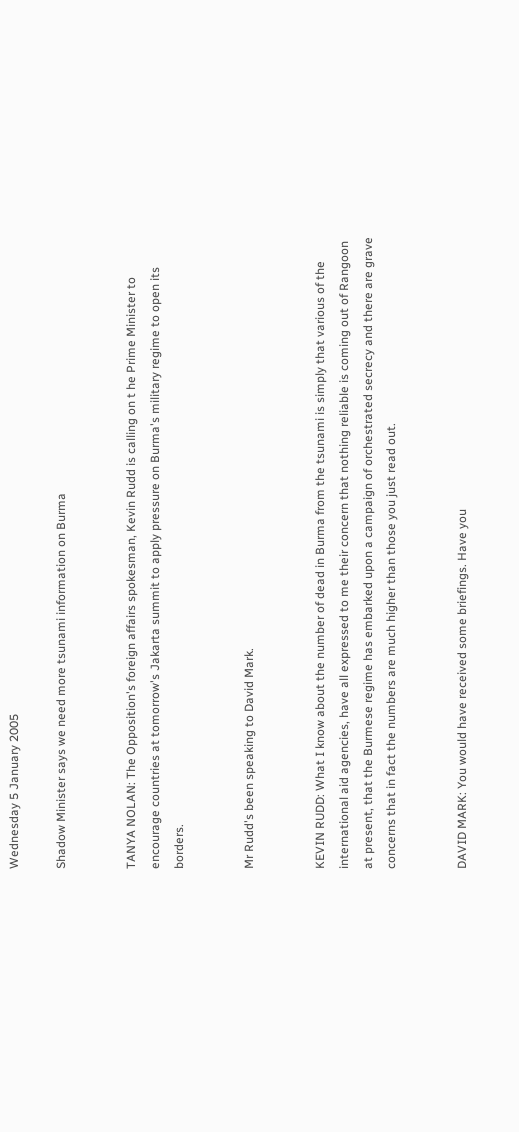Wednesday 5 January 2005

Shadow Minister says we need more tsunami information on Burma


TANYA NOLAN: The Opposition's foreign affairs spokesman, Kevin Rudd is calling on t he Prime Minister to encourage countries at tomorrow's Jakarta summit to apply pressure on Burma's military regime to open its borders.


Mr Rudd's been speaking to David Mark.


KEVIN RUDD: What I know about the number of dead in Burma from the tsunami is simply that various of the international aid agencies, have all expressed to me their concern that nothing reliable is coming out of Rangoon at present, that the Burmese regime has embarked upon a campaign of orchestrated secrecy and there are grave concerns that in fact the numbers are much higher than those you just read out.


DAVID MARK: You would have received some briefings. Have you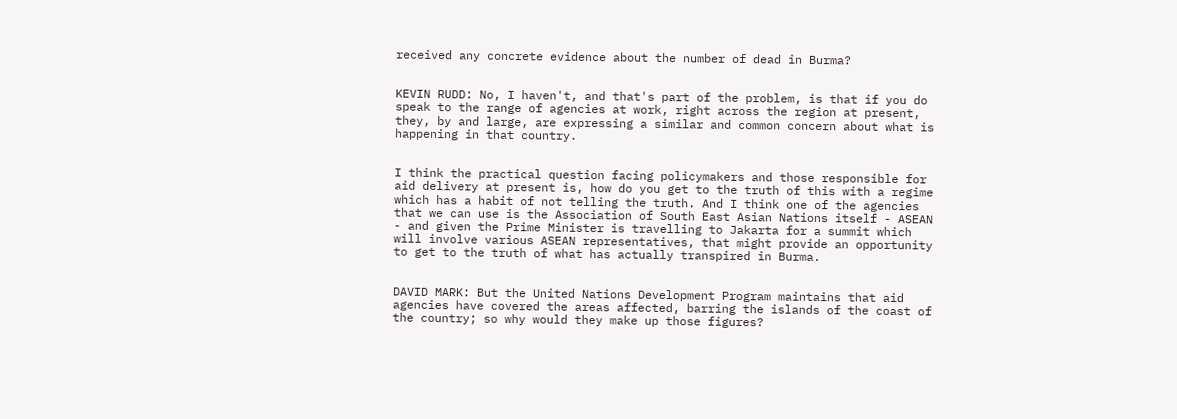received any concrete evidence about the number of dead in Burma?


KEVIN RUDD: No, I haven't, and that's part of the problem, is that if you do speak to the range of agencies at work, right across the region at present, they, by and large, are expressing a similar and common concern about what is happening in that country.


I think the practical question facing policymakers and those responsible for aid delivery at present is, how do you get to the truth of this with a regime which has a habit of not telling the truth. And I think one of the agencies that we can use is the Association of South East Asian Nations itself - ASEAN - and given the Prime Minister is travelling to Jakarta for a summit which will involve various ASEAN representatives, that might provide an opportunity to get to the truth of what has actually transpired in Burma.


DAVID MARK: But the United Nations Development Program maintains that aid agencies have covered the areas affected, barring the islands of the coast of the country; so why would they make up those figures?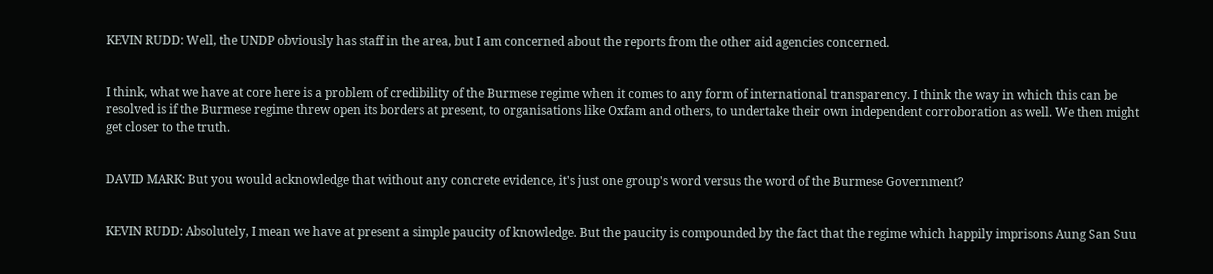KEVIN RUDD: Well, the UNDP obviously has staff in the area, but I am concerned about the reports from the other aid agencies concerned.


I think, what we have at core here is a problem of credibility of the Burmese regime when it comes to any form of international transparency. I think the way in which this can be resolved is if the Burmese regime threw open its borders at present, to organisations like Oxfam and others, to undertake their own independent corroboration as well. We then might get closer to the truth.


DAVID MARK: But you would acknowledge that without any concrete evidence, it's just one group's word versus the word of the Burmese Government?


KEVIN RUDD: Absolutely, I mean we have at present a simple paucity of knowledge. But the paucity is compounded by the fact that the regime which happily imprisons Aung San Suu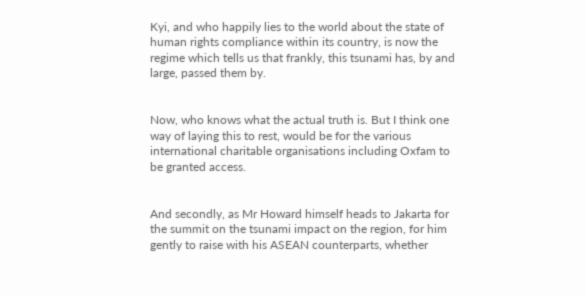Kyi, and who happily lies to the world about the state of human rights compliance within its country, is now the regime which tells us that frankly, this tsunami has, by and large, passed them by.


Now, who knows what the actual truth is. But I think one way of laying this to rest, would be for the various international charitable organisations including Oxfam to be granted access.


And secondly, as Mr Howard himself heads to Jakarta for the summit on the tsunami impact on the region, for him gently to raise with his ASEAN counterparts, whether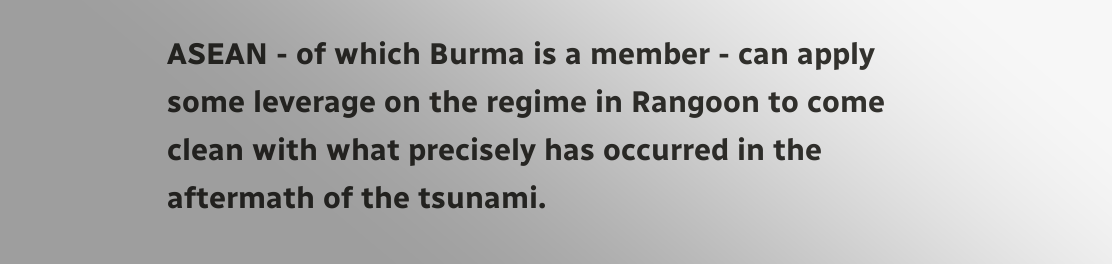ASEAN - of which Burma is a member - can apply some leverage on the regime in Rangoon to come clean with what precisely has occurred in the aftermath of the tsunami.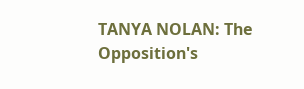TANYA NOLAN: The Opposition's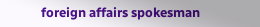foreign affairs spokesman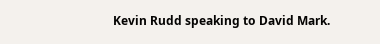Kevin Rudd speaking to David Mark.